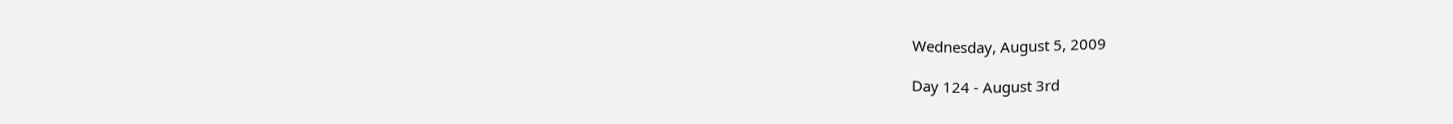Wednesday, August 5, 2009

Day 124 - August 3rd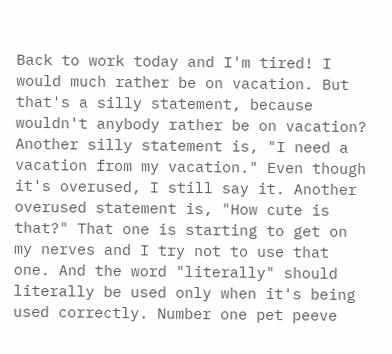Back to work today and I'm tired! I would much rather be on vacation. But that's a silly statement, because wouldn't anybody rather be on vacation? Another silly statement is, "I need a vacation from my vacation." Even though it's overused, I still say it. Another overused statement is, "How cute is that?" That one is starting to get on my nerves and I try not to use that one. And the word "literally" should literally be used only when it's being used correctly. Number one pet peeve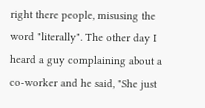right there people, misusing the word "literally". The other day I heard a guy complaining about a co-worker and he said, "She just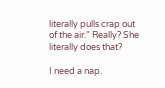literally pulls crap out of the air." Really? She literally does that?

I need a nap.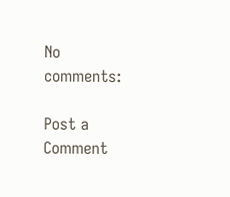No comments:

Post a Comment